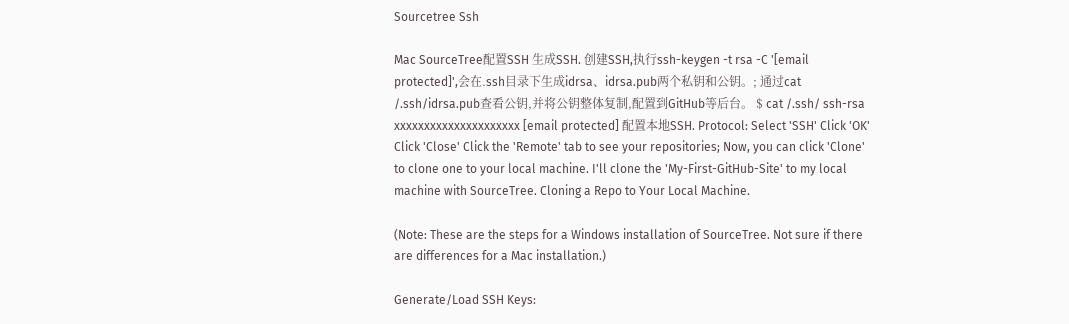Sourcetree Ssh

Mac SourceTree配置SSH 生成SSH. 创建SSH,执行ssh-keygen -t rsa -C '[email protected]',会在.ssh目录下生成idrsa、idrsa.pub两个私钥和公钥。; 通过cat /.ssh/idrsa.pub查看公钥,并将公钥整体复制,配置到GitHub等后台。 $ cat /.ssh/ ssh-rsa xxxxxxxxxxxxxxxxxxxxx [email protected] 配置本地SSH. Protocol: Select 'SSH' Click 'OK' Click 'Close' Click the 'Remote' tab to see your repositories; Now, you can click 'Clone' to clone one to your local machine. I'll clone the 'My-First-GitHub-Site' to my local machine with SourceTree. Cloning a Repo to Your Local Machine.

(Note: These are the steps for a Windows installation of SourceTree. Not sure if there are differences for a Mac installation.)

Generate/Load SSH Keys: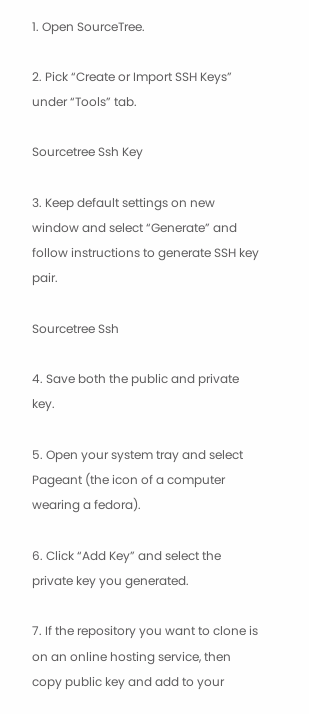1. Open SourceTree.

2. Pick “Create or Import SSH Keys” under “Tools” tab.

Sourcetree Ssh Key

3. Keep default settings on new window and select “Generate” and follow instructions to generate SSH key pair.

Sourcetree Ssh

4. Save both the public and private key.

5. Open your system tray and select Pageant (the icon of a computer wearing a fedora).

6. Click “Add Key” and select the private key you generated.

7. If the repository you want to clone is on an online hosting service, then copy public key and add to your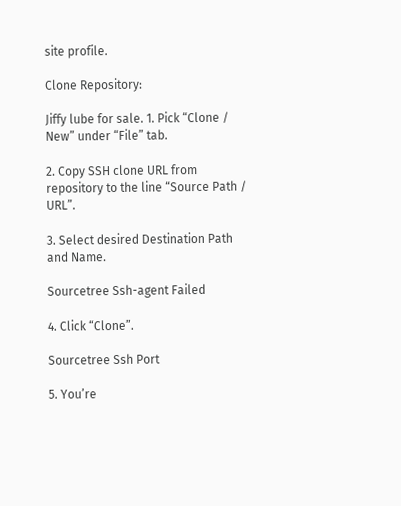site profile.

Clone Repository:

Jiffy lube for sale. 1. Pick “Clone / New” under “File” tab.

2. Copy SSH clone URL from repository to the line “Source Path / URL”.

3. Select desired Destination Path and Name.

Sourcetree Ssh-agent Failed

4. Click “Clone”.

Sourcetree Ssh Port

5. You’re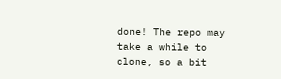done! The repo may take a while to clone, so a bit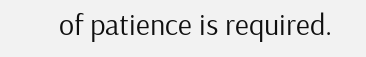of patience is required.